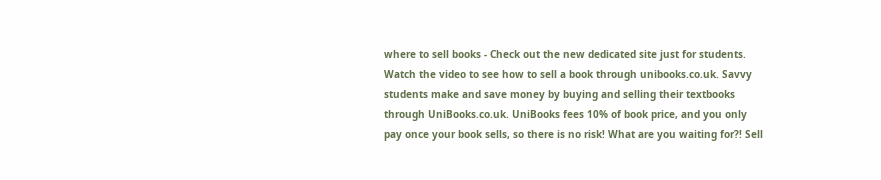where to sell books - Check out the new dedicated site just for students. Watch the video to see how to sell a book through unibooks.co.uk. Savvy students make and save money by buying and selling their textbooks through UniBooks.co.uk. UniBooks fees 10% of book price, and you only pay once your book sells, so there is no risk! What are you waiting for?! Sell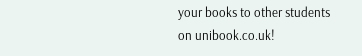your books to other students on unibook.co.uk!